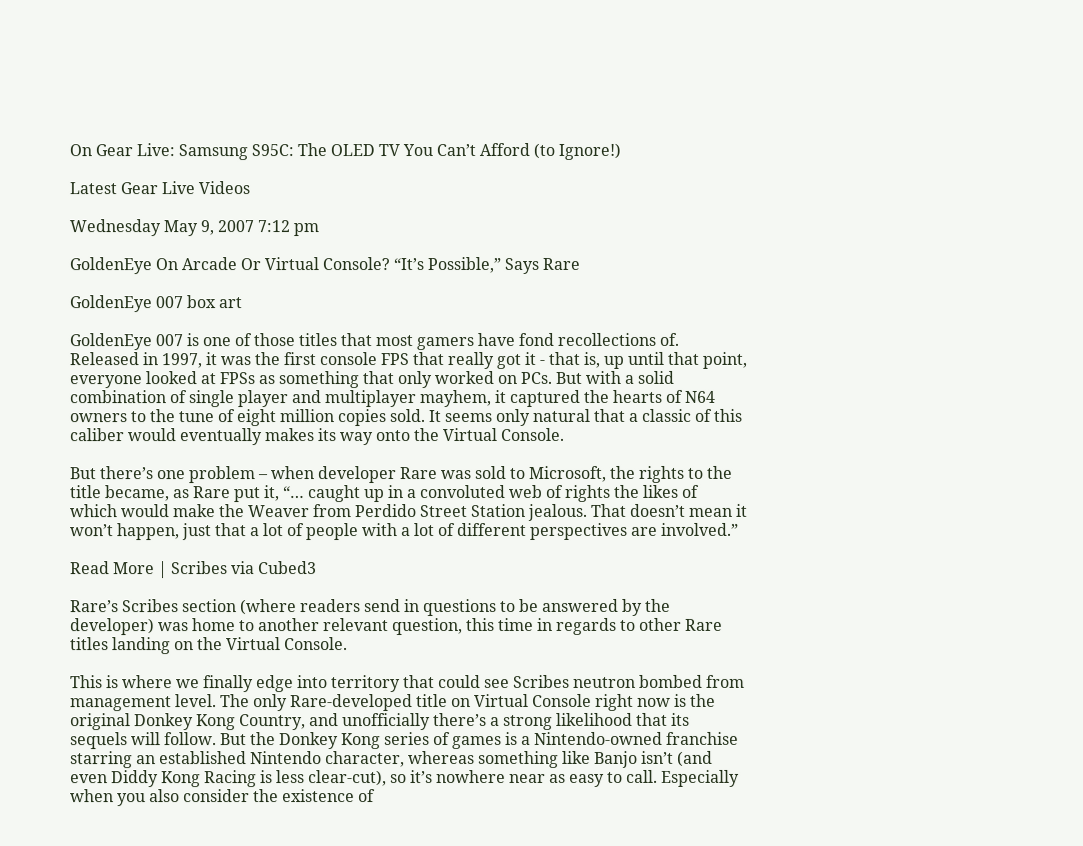On Gear Live: Samsung S95C: The OLED TV You Can’t Afford (to Ignore!)

Latest Gear Live Videos

Wednesday May 9, 2007 7:12 pm

GoldenEye On Arcade Or Virtual Console? “It’s Possible,” Says Rare

GoldenEye 007 box art

GoldenEye 007 is one of those titles that most gamers have fond recollections of. Released in 1997, it was the first console FPS that really got it - that is, up until that point, everyone looked at FPSs as something that only worked on PCs. But with a solid combination of single player and multiplayer mayhem, it captured the hearts of N64 owners to the tune of eight million copies sold. It seems only natural that a classic of this caliber would eventually makes its way onto the Virtual Console.

But there’s one problem – when developer Rare was sold to Microsoft, the rights to the title became, as Rare put it, “… caught up in a convoluted web of rights the likes of which would make the Weaver from Perdido Street Station jealous. That doesn’t mean it won’t happen, just that a lot of people with a lot of different perspectives are involved.”

Read More | Scribes via Cubed3

Rare’s Scribes section (where readers send in questions to be answered by the developer) was home to another relevant question, this time in regards to other Rare titles landing on the Virtual Console.

This is where we finally edge into territory that could see Scribes neutron bombed from management level. The only Rare-developed title on Virtual Console right now is the original Donkey Kong Country, and unofficially there’s a strong likelihood that its sequels will follow. But the Donkey Kong series of games is a Nintendo-owned franchise starring an established Nintendo character, whereas something like Banjo isn’t (and even Diddy Kong Racing is less clear-cut), so it’s nowhere near as easy to call. Especially when you also consider the existence of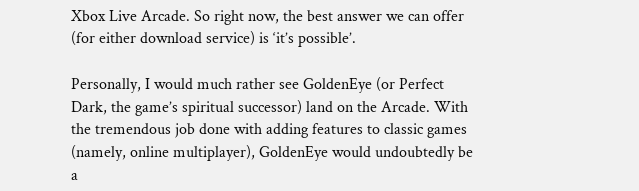Xbox Live Arcade. So right now, the best answer we can offer (for either download service) is ‘it’s possible’.

Personally, I would much rather see GoldenEye (or Perfect Dark, the game’s spiritual successor) land on the Arcade. With the tremendous job done with adding features to classic games (namely, online multiplayer), GoldenEye would undoubtedly be a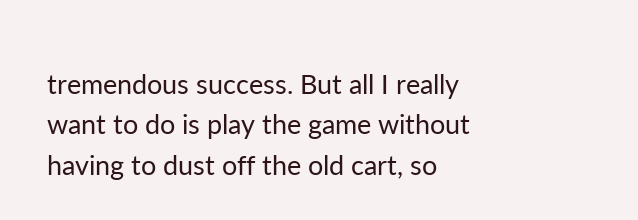tremendous success. But all I really want to do is play the game without having to dust off the old cart, so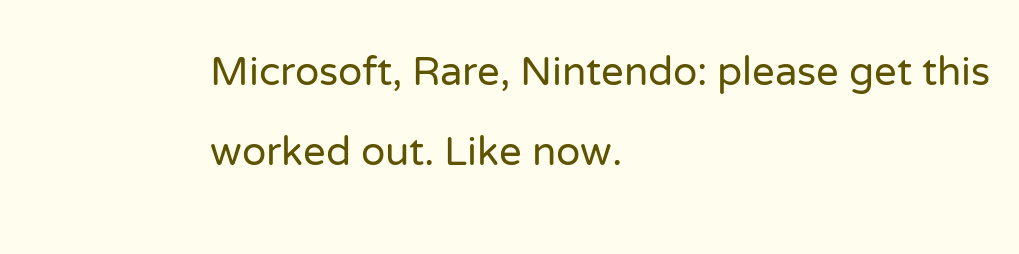Microsoft, Rare, Nintendo: please get this worked out. Like now.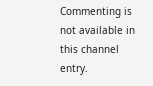Commenting is not available in this channel entry.